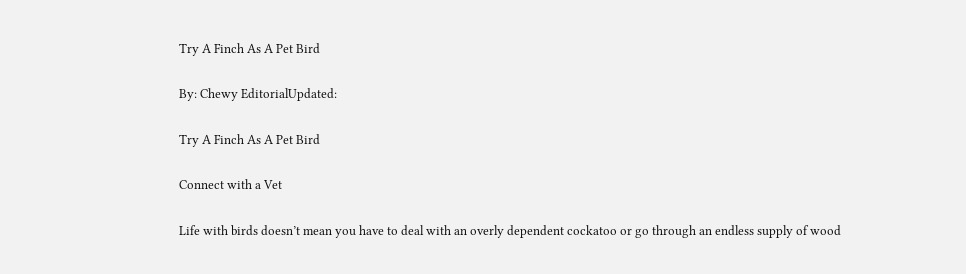Try A Finch As A Pet Bird

By: Chewy EditorialUpdated:

Try A Finch As A Pet Bird

Connect with a Vet

Life with birds doesn’t mean you have to deal with an overly dependent cockatoo or go through an endless supply of wood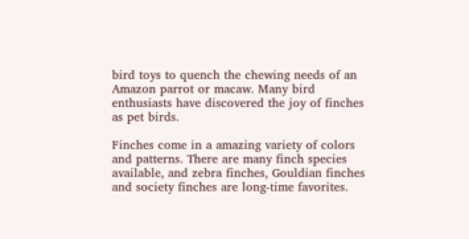bird toys to quench the chewing needs of an Amazon parrot or macaw. Many bird enthusiasts have discovered the joy of finches as pet birds.

Finches come in a amazing variety of colors and patterns. There are many finch species available, and zebra finches, Gouldian finches and society finches are long-time favorites.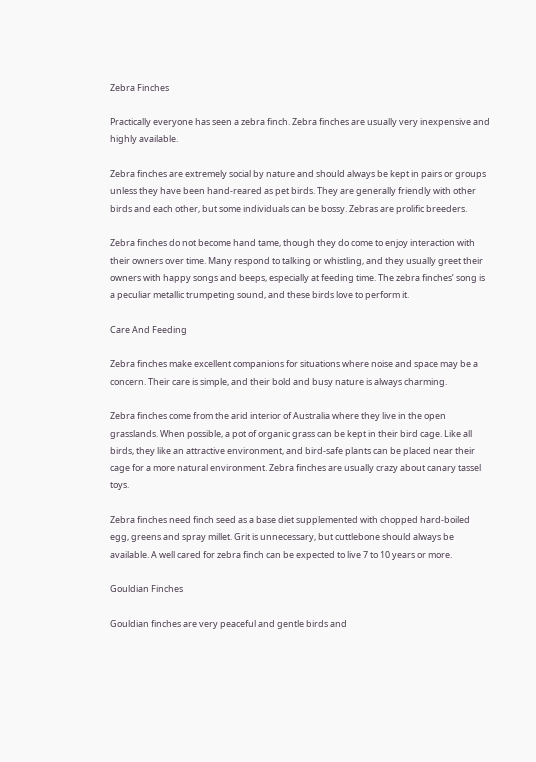Zebra Finches

Practically everyone has seen a zebra finch. Zebra finches are usually very inexpensive and highly available.

Zebra finches are extremely social by nature and should always be kept in pairs or groups unless they have been hand-reared as pet birds. They are generally friendly with other birds and each other, but some individuals can be bossy. Zebras are prolific breeders.

Zebra finches do not become hand tame, though they do come to enjoy interaction with their owners over time. Many respond to talking or whistling, and they usually greet their owners with happy songs and beeps, especially at feeding time. The zebra finches’ song is a peculiar metallic trumpeting sound, and these birds love to perform it.

Care And Feeding

Zebra finches make excellent companions for situations where noise and space may be a concern. Their care is simple, and their bold and busy nature is always charming.

Zebra finches come from the arid interior of Australia where they live in the open grasslands. When possible, a pot of organic grass can be kept in their bird cage. Like all birds, they like an attractive environment, and bird-safe plants can be placed near their cage for a more natural environment. Zebra finches are usually crazy about canary tassel toys.

Zebra finches need finch seed as a base diet supplemented with chopped hard-boiled egg, greens and spray millet. Grit is unnecessary, but cuttlebone should always be available. A well cared for zebra finch can be expected to live 7 to 10 years or more.

Gouldian Finches

Gouldian finches are very peaceful and gentle birds and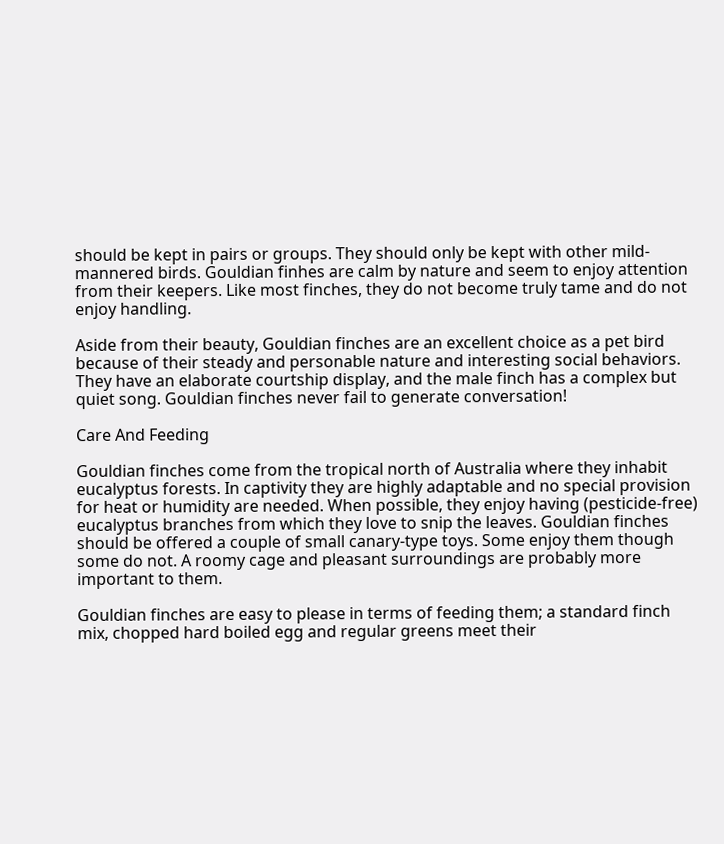should be kept in pairs or groups. They should only be kept with other mild-mannered birds. Gouldian finhes are calm by nature and seem to enjoy attention from their keepers. Like most finches, they do not become truly tame and do not enjoy handling.

Aside from their beauty, Gouldian finches are an excellent choice as a pet bird because of their steady and personable nature and interesting social behaviors. They have an elaborate courtship display, and the male finch has a complex but quiet song. Gouldian finches never fail to generate conversation!

Care And Feeding

Gouldian finches come from the tropical north of Australia where they inhabit eucalyptus forests. In captivity they are highly adaptable and no special provision for heat or humidity are needed. When possible, they enjoy having (pesticide-free) eucalyptus branches from which they love to snip the leaves. Gouldian finches should be offered a couple of small canary-type toys. Some enjoy them though some do not. A roomy cage and pleasant surroundings are probably more important to them.

Gouldian finches are easy to please in terms of feeding them; a standard finch mix, chopped hard boiled egg and regular greens meet their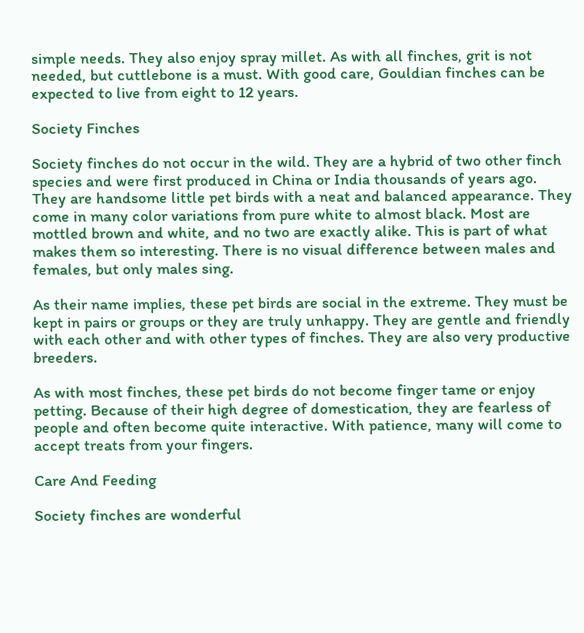simple needs. They also enjoy spray millet. As with all finches, grit is not needed, but cuttlebone is a must. With good care, Gouldian finches can be expected to live from eight to 12 years.

Society Finches

Society finches do not occur in the wild. They are a hybrid of two other finch species and were first produced in China or India thousands of years ago. They are handsome little pet birds with a neat and balanced appearance. They come in many color variations from pure white to almost black. Most are mottled brown and white, and no two are exactly alike. This is part of what makes them so interesting. There is no visual difference between males and females, but only males sing.

As their name implies, these pet birds are social in the extreme. They must be kept in pairs or groups or they are truly unhappy. They are gentle and friendly with each other and with other types of finches. They are also very productive breeders.

As with most finches, these pet birds do not become finger tame or enjoy petting. Because of their high degree of domestication, they are fearless of people and often become quite interactive. With patience, many will come to accept treats from your fingers.

Care And Feeding

Society finches are wonderful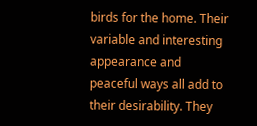birds for the home. Their variable and interesting appearance and peaceful ways all add to their desirability. They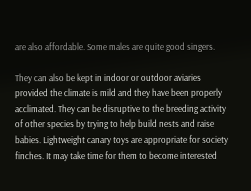are also affordable. Some males are quite good singers.

They can also be kept in indoor or outdoor aviaries provided the climate is mild and they have been properly acclimated. They can be disruptive to the breeding activity of other species by trying to help build nests and raise babies. Lightweight canary toys are appropriate for society finches. It may take time for them to become interested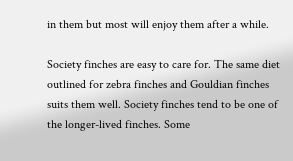in them but most will enjoy them after a while.

Society finches are easy to care for. The same diet outlined for zebra finches and Gouldian finches suits them well. Society finches tend to be one of the longer-lived finches. Some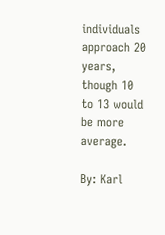individuals approach 20 years, though 10 to 13 would be more average.

By: Karl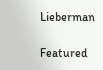Lieberman

Featured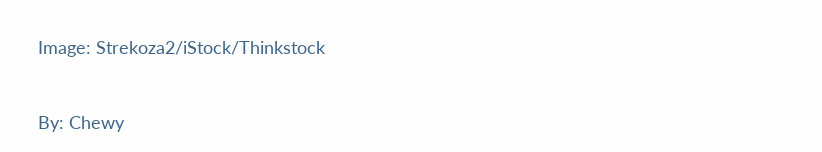Image: Strekoza2/iStock/Thinkstock


By: Chewy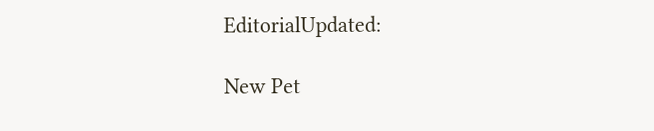EditorialUpdated:

New Pet